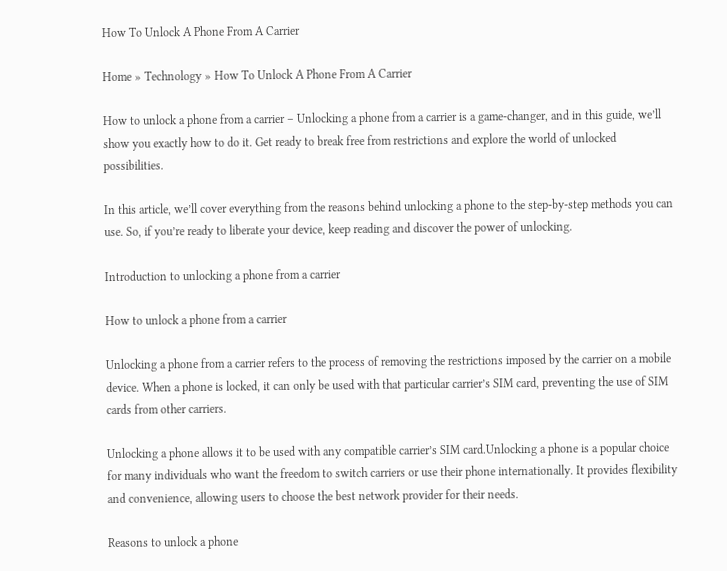How To Unlock A Phone From A Carrier

Home » Technology » How To Unlock A Phone From A Carrier

How to unlock a phone from a carrier – Unlocking a phone from a carrier is a game-changer, and in this guide, we’ll show you exactly how to do it. Get ready to break free from restrictions and explore the world of unlocked possibilities.

In this article, we’ll cover everything from the reasons behind unlocking a phone to the step-by-step methods you can use. So, if you’re ready to liberate your device, keep reading and discover the power of unlocking.

Introduction to unlocking a phone from a carrier

How to unlock a phone from a carrier

Unlocking a phone from a carrier refers to the process of removing the restrictions imposed by the carrier on a mobile device. When a phone is locked, it can only be used with that particular carrier’s SIM card, preventing the use of SIM cards from other carriers.

Unlocking a phone allows it to be used with any compatible carrier’s SIM card.Unlocking a phone is a popular choice for many individuals who want the freedom to switch carriers or use their phone internationally. It provides flexibility and convenience, allowing users to choose the best network provider for their needs.

Reasons to unlock a phone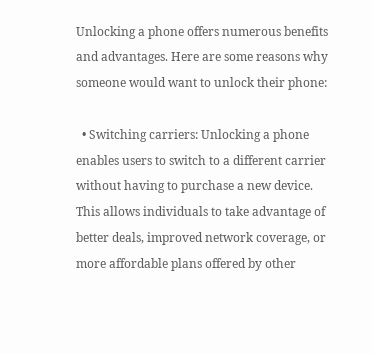Unlocking a phone offers numerous benefits and advantages. Here are some reasons why someone would want to unlock their phone:

  • Switching carriers: Unlocking a phone enables users to switch to a different carrier without having to purchase a new device. This allows individuals to take advantage of better deals, improved network coverage, or more affordable plans offered by other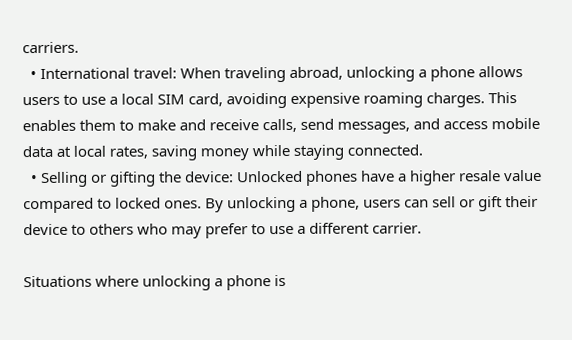carriers.
  • International travel: When traveling abroad, unlocking a phone allows users to use a local SIM card, avoiding expensive roaming charges. This enables them to make and receive calls, send messages, and access mobile data at local rates, saving money while staying connected.
  • Selling or gifting the device: Unlocked phones have a higher resale value compared to locked ones. By unlocking a phone, users can sell or gift their device to others who may prefer to use a different carrier.

Situations where unlocking a phone is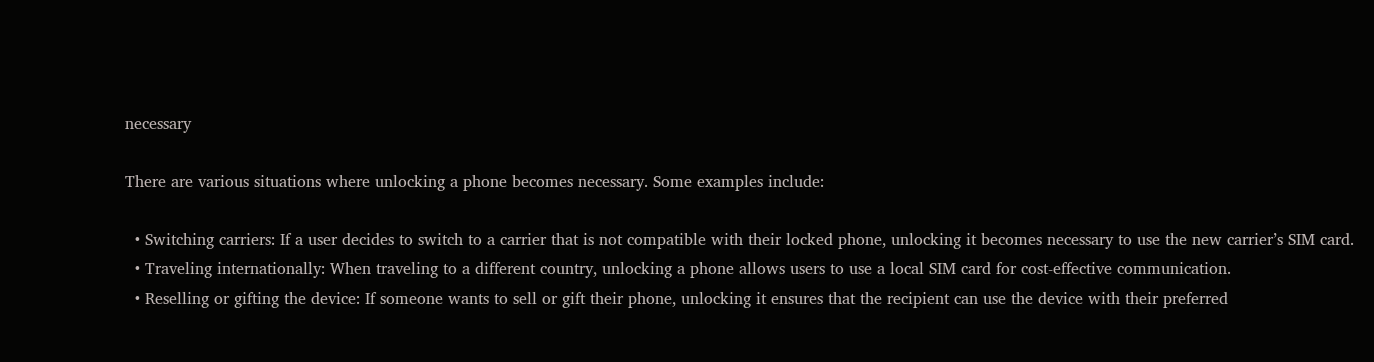necessary

There are various situations where unlocking a phone becomes necessary. Some examples include:

  • Switching carriers: If a user decides to switch to a carrier that is not compatible with their locked phone, unlocking it becomes necessary to use the new carrier’s SIM card.
  • Traveling internationally: When traveling to a different country, unlocking a phone allows users to use a local SIM card for cost-effective communication.
  • Reselling or gifting the device: If someone wants to sell or gift their phone, unlocking it ensures that the recipient can use the device with their preferred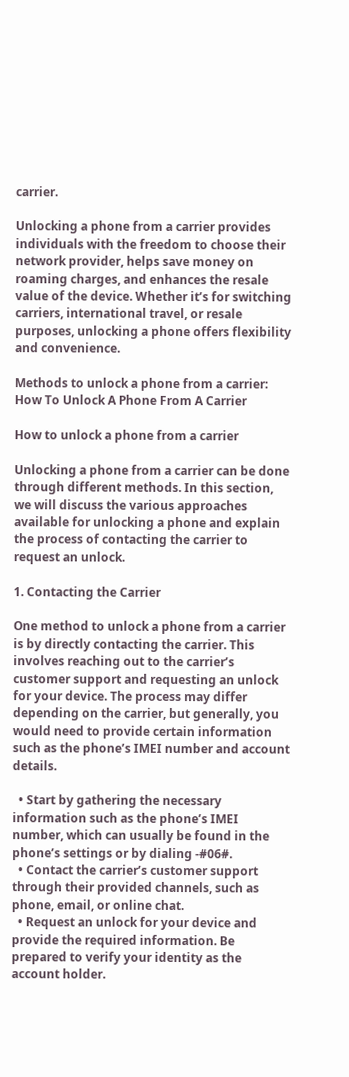carrier.

Unlocking a phone from a carrier provides individuals with the freedom to choose their network provider, helps save money on roaming charges, and enhances the resale value of the device. Whether it’s for switching carriers, international travel, or resale purposes, unlocking a phone offers flexibility and convenience.

Methods to unlock a phone from a carrier: How To Unlock A Phone From A Carrier

How to unlock a phone from a carrier

Unlocking a phone from a carrier can be done through different methods. In this section, we will discuss the various approaches available for unlocking a phone and explain the process of contacting the carrier to request an unlock.

1. Contacting the Carrier

One method to unlock a phone from a carrier is by directly contacting the carrier. This involves reaching out to the carrier’s customer support and requesting an unlock for your device. The process may differ depending on the carrier, but generally, you would need to provide certain information such as the phone’s IMEI number and account details.

  • Start by gathering the necessary information such as the phone’s IMEI number, which can usually be found in the phone’s settings or by dialing -#06#.
  • Contact the carrier’s customer support through their provided channels, such as phone, email, or online chat.
  • Request an unlock for your device and provide the required information. Be prepared to verify your identity as the account holder.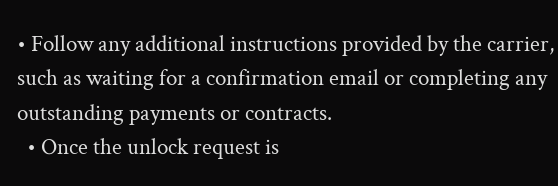• Follow any additional instructions provided by the carrier, such as waiting for a confirmation email or completing any outstanding payments or contracts.
  • Once the unlock request is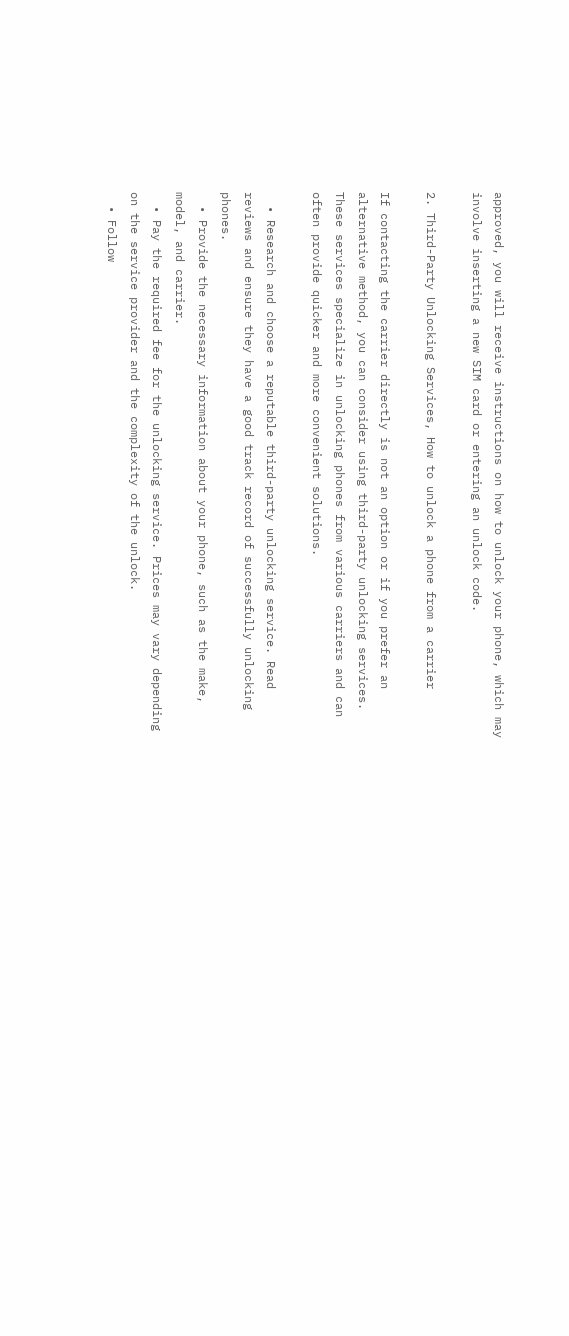approved, you will receive instructions on how to unlock your phone, which may involve inserting a new SIM card or entering an unlock code.

2. Third-Party Unlocking Services, How to unlock a phone from a carrier

If contacting the carrier directly is not an option or if you prefer an alternative method, you can consider using third-party unlocking services. These services specialize in unlocking phones from various carriers and can often provide quicker and more convenient solutions.

  • Research and choose a reputable third-party unlocking service. Read reviews and ensure they have a good track record of successfully unlocking phones.
  • Provide the necessary information about your phone, such as the make, model, and carrier.
  • Pay the required fee for the unlocking service. Prices may vary depending on the service provider and the complexity of the unlock.
  • Follow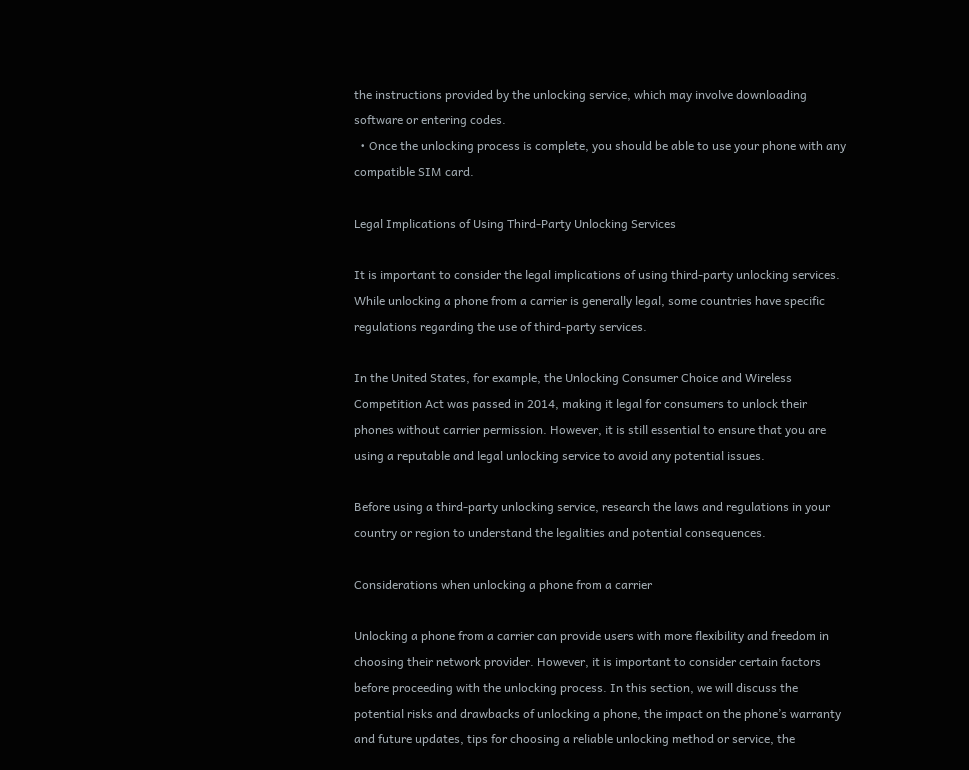the instructions provided by the unlocking service, which may involve downloading software or entering codes.
  • Once the unlocking process is complete, you should be able to use your phone with any compatible SIM card.

Legal Implications of Using Third-Party Unlocking Services

It is important to consider the legal implications of using third-party unlocking services. While unlocking a phone from a carrier is generally legal, some countries have specific regulations regarding the use of third-party services.

In the United States, for example, the Unlocking Consumer Choice and Wireless Competition Act was passed in 2014, making it legal for consumers to unlock their phones without carrier permission. However, it is still essential to ensure that you are using a reputable and legal unlocking service to avoid any potential issues.

Before using a third-party unlocking service, research the laws and regulations in your country or region to understand the legalities and potential consequences.

Considerations when unlocking a phone from a carrier

Unlocking a phone from a carrier can provide users with more flexibility and freedom in choosing their network provider. However, it is important to consider certain factors before proceeding with the unlocking process. In this section, we will discuss the potential risks and drawbacks of unlocking a phone, the impact on the phone’s warranty and future updates, tips for choosing a reliable unlocking method or service, the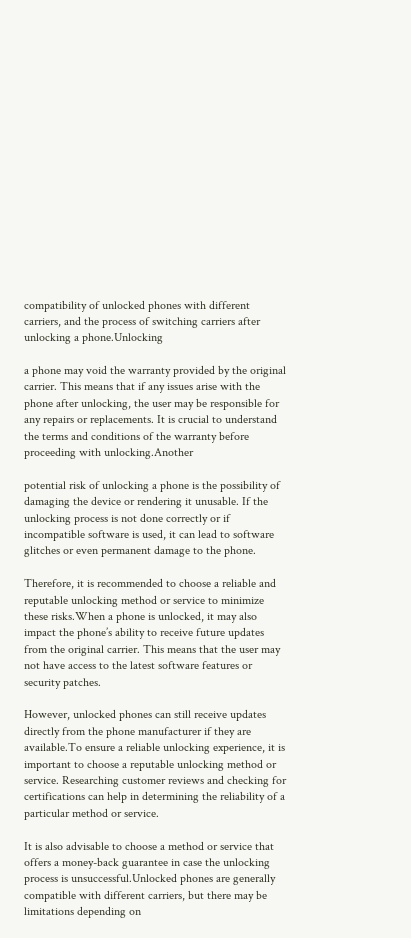compatibility of unlocked phones with different carriers, and the process of switching carriers after unlocking a phone.Unlocking

a phone may void the warranty provided by the original carrier. This means that if any issues arise with the phone after unlocking, the user may be responsible for any repairs or replacements. It is crucial to understand the terms and conditions of the warranty before proceeding with unlocking.Another

potential risk of unlocking a phone is the possibility of damaging the device or rendering it unusable. If the unlocking process is not done correctly or if incompatible software is used, it can lead to software glitches or even permanent damage to the phone.

Therefore, it is recommended to choose a reliable and reputable unlocking method or service to minimize these risks.When a phone is unlocked, it may also impact the phone’s ability to receive future updates from the original carrier. This means that the user may not have access to the latest software features or security patches.

However, unlocked phones can still receive updates directly from the phone manufacturer if they are available.To ensure a reliable unlocking experience, it is important to choose a reputable unlocking method or service. Researching customer reviews and checking for certifications can help in determining the reliability of a particular method or service.

It is also advisable to choose a method or service that offers a money-back guarantee in case the unlocking process is unsuccessful.Unlocked phones are generally compatible with different carriers, but there may be limitations depending on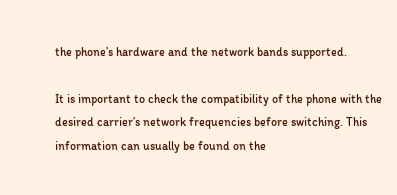the phone’s hardware and the network bands supported.

It is important to check the compatibility of the phone with the desired carrier’s network frequencies before switching. This information can usually be found on the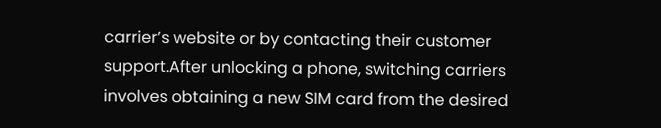carrier’s website or by contacting their customer support.After unlocking a phone, switching carriers involves obtaining a new SIM card from the desired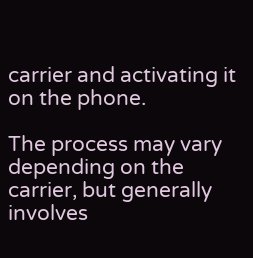carrier and activating it on the phone.

The process may vary depending on the carrier, but generally involves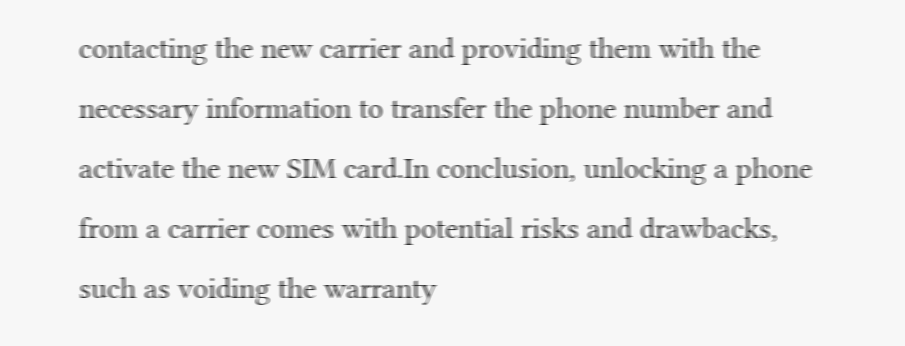contacting the new carrier and providing them with the necessary information to transfer the phone number and activate the new SIM card.In conclusion, unlocking a phone from a carrier comes with potential risks and drawbacks, such as voiding the warranty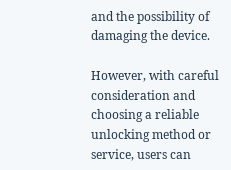and the possibility of damaging the device.

However, with careful consideration and choosing a reliable unlocking method or service, users can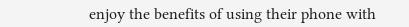enjoy the benefits of using their phone with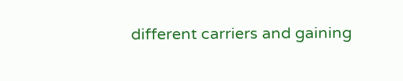different carriers and gaining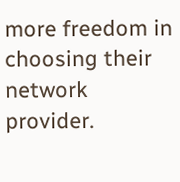more freedom in choosing their network provider.